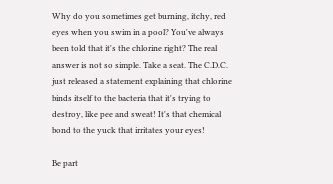Why do you sometimes get burning, itchy, red eyes when you swim in a pool? You've always been told that it's the chlorine right? The real answer is not so simple. Take a seat. The C.D.C. just released a statement explaining that chlorine binds itself to the bacteria that it's trying to destroy, like pee and sweat! It's that chemical bond to the yuck that irritates your eyes!

Be part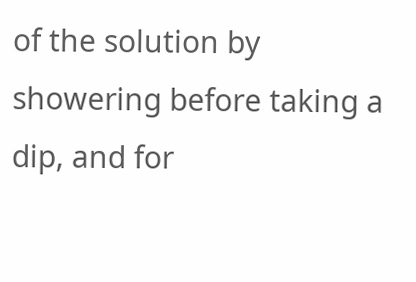of the solution by showering before taking a dip, and for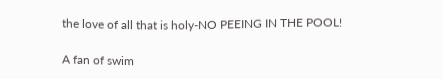the love of all that is holy-NO PEEING IN THE POOL!

A fan of swim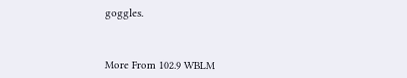goggles.



More From 102.9 WBLM